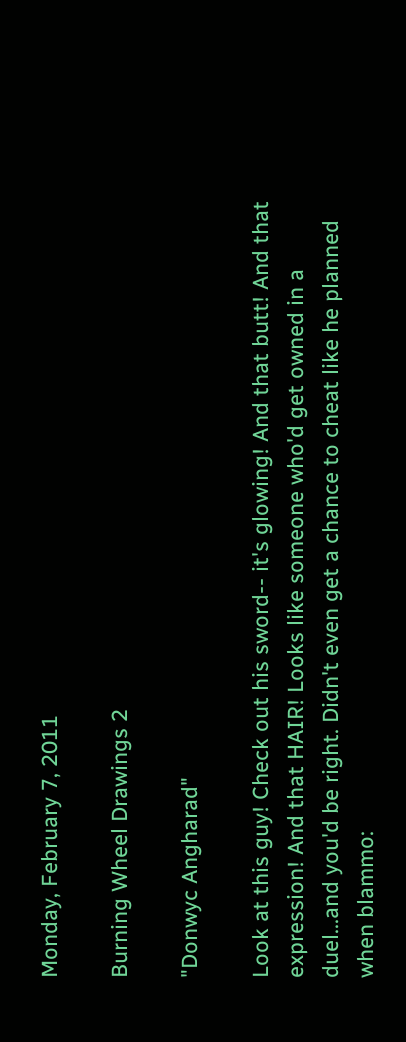Monday, February 7, 2011

Burning Wheel Drawings 2

"Donwyc Angharad"

Look at this guy! Check out his sword-- it's glowing! And that butt! And that expression! And that HAIR! Looks like someone who'd get owned in a duel...and you'd be right. Didn't even get a chance to cheat like he planned when blammo: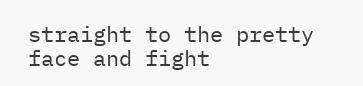straight to the pretty face and fight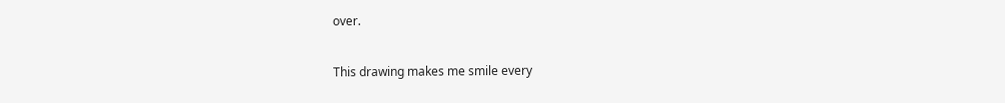over.

This drawing makes me smile every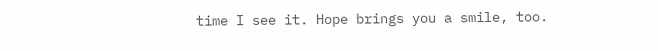time I see it. Hope brings you a smile, too.